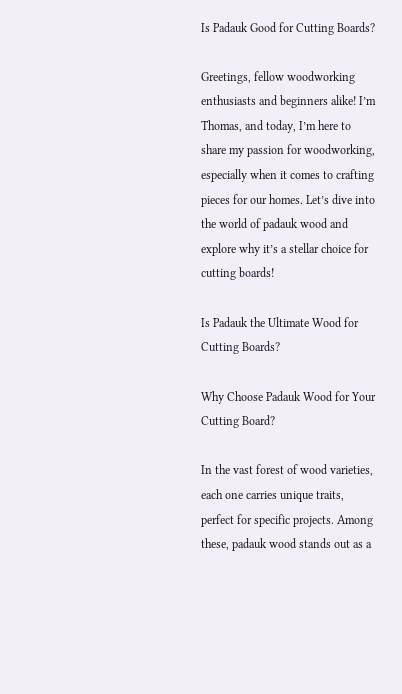Is Padauk Good for Cutting Boards?

Greetings, fellow woodworking enthusiasts and beginners alike! I’m Thomas, and today, I’m here to share my passion for woodworking, especially when it comes to crafting pieces for our homes. Let’s dive into the world of padauk wood and explore why it’s a stellar choice for cutting boards!

Is Padauk the Ultimate Wood for Cutting Boards?

Why Choose Padauk Wood for Your Cutting Board?

In the vast forest of wood varieties, each one carries unique traits, perfect for specific projects. Among these, padauk wood stands out as a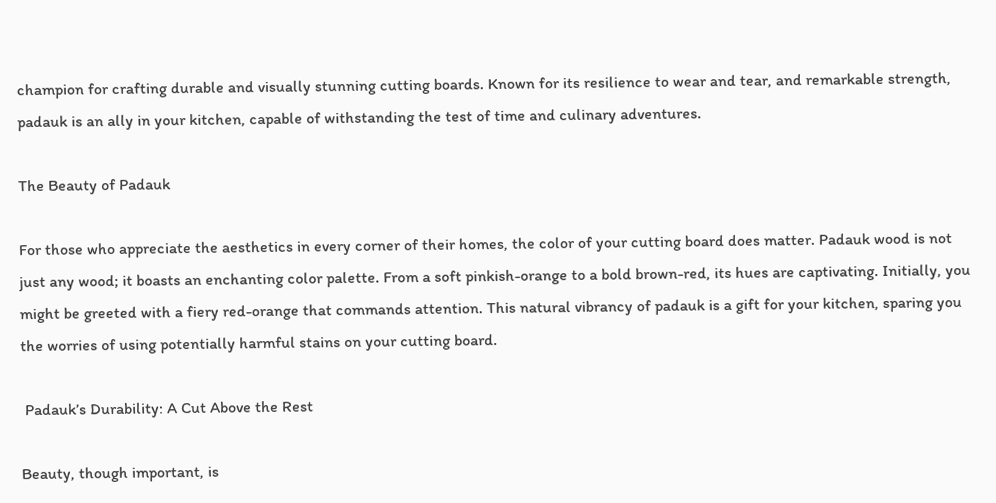champion for crafting durable and visually stunning cutting boards. Known for its resilience to wear and tear, and remarkable strength, padauk is an ally in your kitchen, capable of withstanding the test of time and culinary adventures.

The Beauty of Padauk

For those who appreciate the aesthetics in every corner of their homes, the color of your cutting board does matter. Padauk wood is not just any wood; it boasts an enchanting color palette. From a soft pinkish-orange to a bold brown-red, its hues are captivating. Initially, you might be greeted with a fiery red-orange that commands attention. This natural vibrancy of padauk is a gift for your kitchen, sparing you the worries of using potentially harmful stains on your cutting board.

 Padauk’s Durability: A Cut Above the Rest

Beauty, though important, is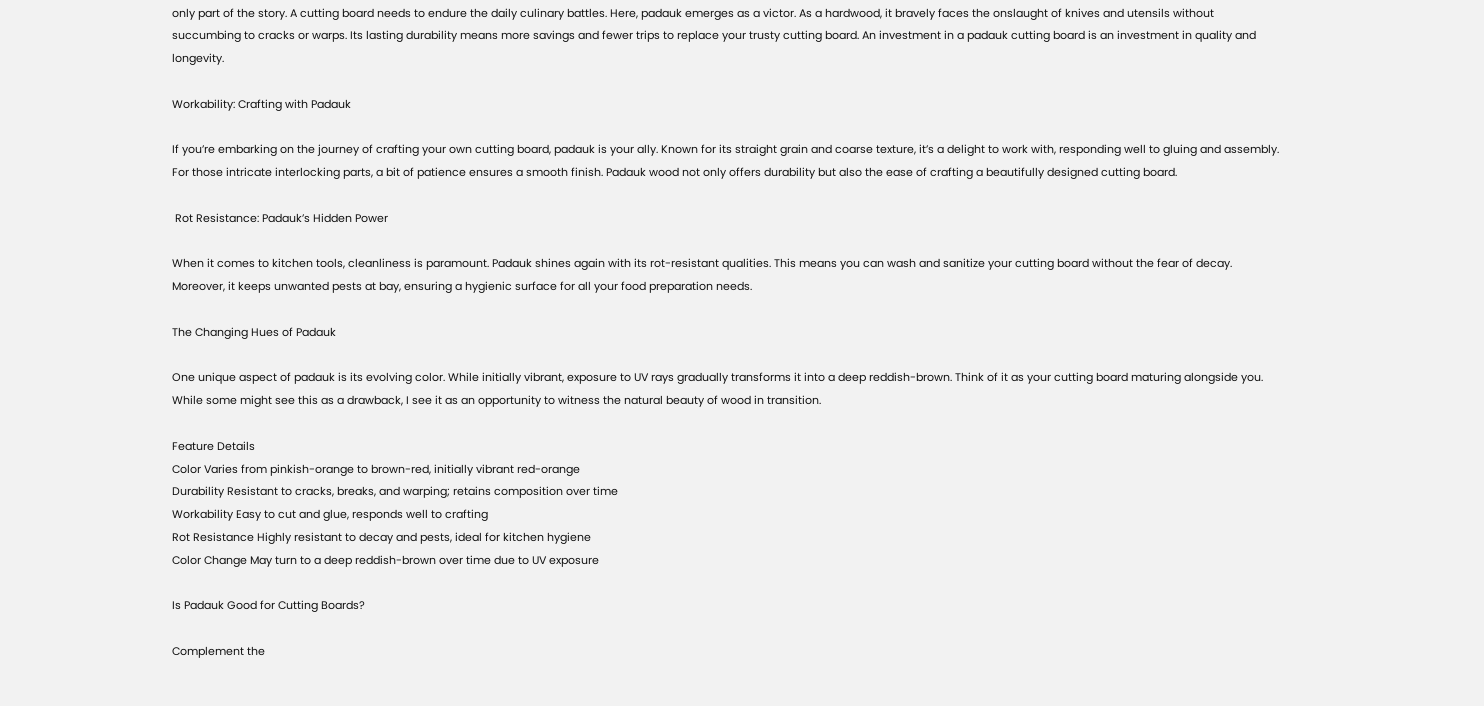only part of the story. A cutting board needs to endure the daily culinary battles. Here, padauk emerges as a victor. As a hardwood, it bravely faces the onslaught of knives and utensils without succumbing to cracks or warps. Its lasting durability means more savings and fewer trips to replace your trusty cutting board. An investment in a padauk cutting board is an investment in quality and longevity.

Workability: Crafting with Padauk

If you’re embarking on the journey of crafting your own cutting board, padauk is your ally. Known for its straight grain and coarse texture, it’s a delight to work with, responding well to gluing and assembly. For those intricate interlocking parts, a bit of patience ensures a smooth finish. Padauk wood not only offers durability but also the ease of crafting a beautifully designed cutting board.

 Rot Resistance: Padauk’s Hidden Power

When it comes to kitchen tools, cleanliness is paramount. Padauk shines again with its rot-resistant qualities. This means you can wash and sanitize your cutting board without the fear of decay. Moreover, it keeps unwanted pests at bay, ensuring a hygienic surface for all your food preparation needs.

The Changing Hues of Padauk

One unique aspect of padauk is its evolving color. While initially vibrant, exposure to UV rays gradually transforms it into a deep reddish-brown. Think of it as your cutting board maturing alongside you. While some might see this as a drawback, I see it as an opportunity to witness the natural beauty of wood in transition.

Feature Details
Color Varies from pinkish-orange to brown-red, initially vibrant red-orange
Durability Resistant to cracks, breaks, and warping; retains composition over time
Workability Easy to cut and glue, responds well to crafting
Rot Resistance Highly resistant to decay and pests, ideal for kitchen hygiene
Color Change May turn to a deep reddish-brown over time due to UV exposure

Is Padauk Good for Cutting Boards?

Complement the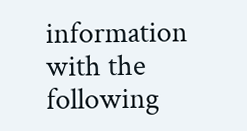information with the following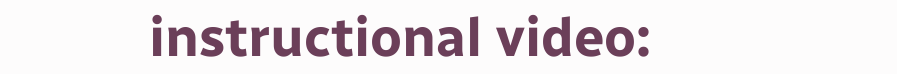instructional video: